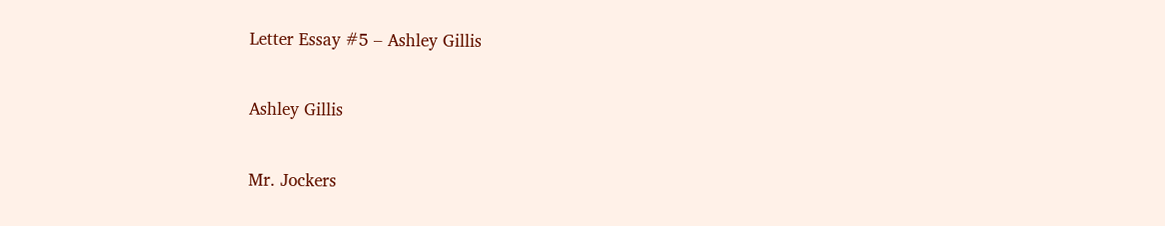Letter Essay #5 – Ashley Gillis

Ashley Gillis

Mr. Jockers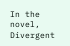In the novel, Divergent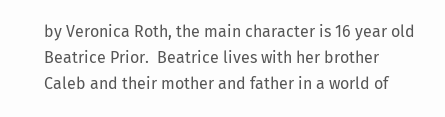by Veronica Roth, the main character is 16 year old Beatrice Prior.  Beatrice lives with her brother Caleb and their mother and father in a world of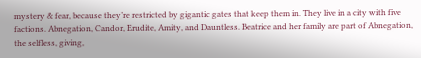mystery & fear, because they’re restricted by gigantic gates that keep them in. They live in a city with five factions. Abnegation, Candor, Erudite, Amity, and Dauntless. Beatrice and her family are part of Abnegation, the selfless, giving,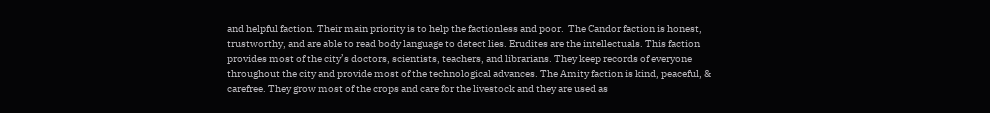and helpful faction. Their main priority is to help the factionless and poor.  The Candor faction is honest, trustworthy, and are able to read body language to detect lies. Erudites are the intellectuals. This faction provides most of the city’s doctors, scientists, teachers, and librarians. They keep records of everyone throughout the city and provide most of the technological advances. The Amity faction is kind, peaceful, & carefree. They grow most of the crops and care for the livestock and they are used as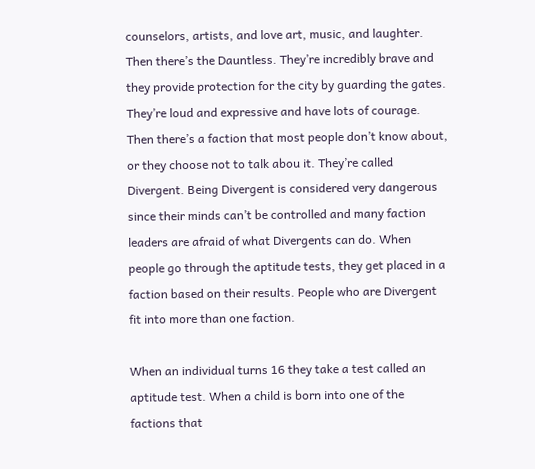counselors, artists, and love art, music, and laughter. Then there’s the Dauntless. They’re incredibly brave and they provide protection for the city by guarding the gates. They’re loud and expressive and have lots of courage. Then there’s a faction that most people don’t know about, or they choose not to talk abou it. They’re called Divergent. Being Divergent is considered very dangerous since their minds can’t be controlled and many faction leaders are afraid of what Divergents can do. When people go through the aptitude tests, they get placed in a faction based on their results. People who are Divergent fit into more than one faction.

When an individual turns 16 they take a test called an aptitude test. When a child is born into one of the factions that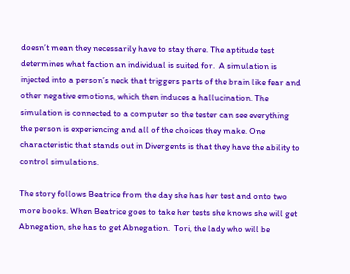doesn’t mean they necessarily have to stay there. The aptitude test determines what faction an individual is suited for.  A simulation is injected into a person’s neck that triggers parts of the brain like fear and other negative emotions, which then induces a hallucination. The simulation is connected to a computer so the tester can see everything the person is experiencing and all of the choices they make. One characteristic that stands out in Divergents is that they have the ability to control simulations.

The story follows Beatrice from the day she has her test and onto two more books. When Beatrice goes to take her tests she knows she will get Abnegation, she has to get Abnegation.  Tori, the lady who will be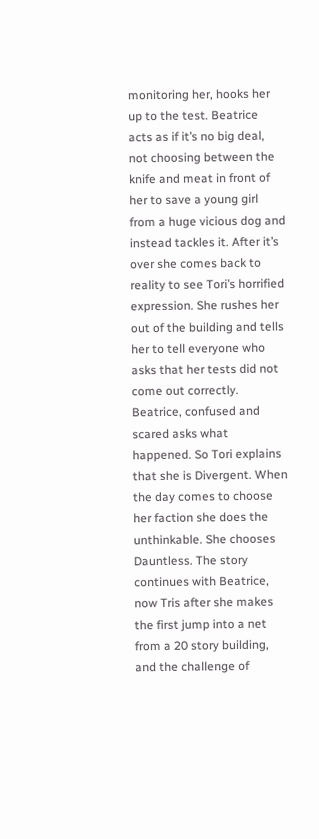monitoring her, hooks her up to the test. Beatrice acts as if it’s no big deal, not choosing between the knife and meat in front of her to save a young girl from a huge vicious dog and instead tackles it. After it’s over she comes back to reality to see Tori’s horrified expression. She rushes her out of the building and tells her to tell everyone who asks that her tests did not come out correctly. Beatrice, confused and scared asks what happened. So Tori explains that she is Divergent. When the day comes to choose her faction she does the unthinkable. She chooses Dauntless. The story continues with Beatrice, now Tris after she makes the first jump into a net from a 20 story building, and the challenge of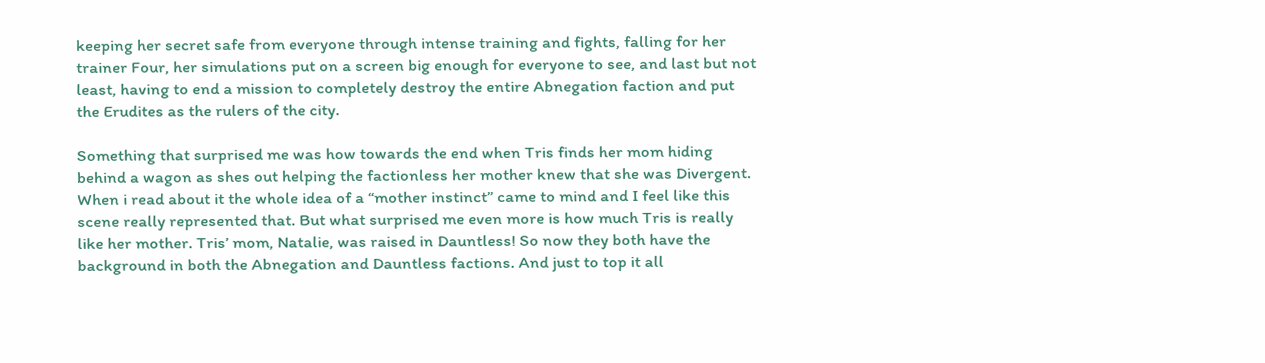keeping her secret safe from everyone through intense training and fights, falling for her trainer Four, her simulations put on a screen big enough for everyone to see, and last but not least, having to end a mission to completely destroy the entire Abnegation faction and put the Erudites as the rulers of the city.

Something that surprised me was how towards the end when Tris finds her mom hiding behind a wagon as shes out helping the factionless her mother knew that she was Divergent. When i read about it the whole idea of a “mother instinct” came to mind and I feel like this scene really represented that. But what surprised me even more is how much Tris is really like her mother. Tris’ mom, Natalie, was raised in Dauntless! So now they both have the background in both the Abnegation and Dauntless factions. And just to top it all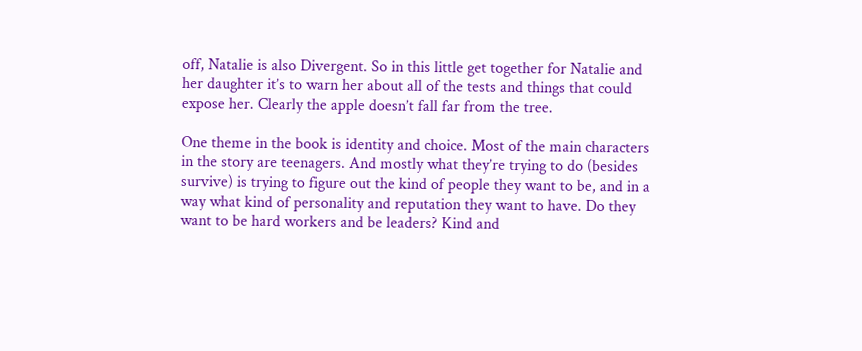off, Natalie is also Divergent. So in this little get together for Natalie and her daughter it’s to warn her about all of the tests and things that could expose her. Clearly the apple doesn’t fall far from the tree.

One theme in the book is identity and choice. Most of the main characters in the story are teenagers. And mostly what they’re trying to do (besides survive) is trying to figure out the kind of people they want to be, and in a way what kind of personality and reputation they want to have. Do they want to be hard workers and be leaders? Kind and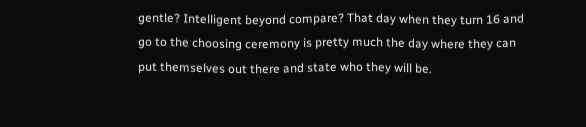gentle? Intelligent beyond compare? That day when they turn 16 and go to the choosing ceremony is pretty much the day where they can put themselves out there and state who they will be.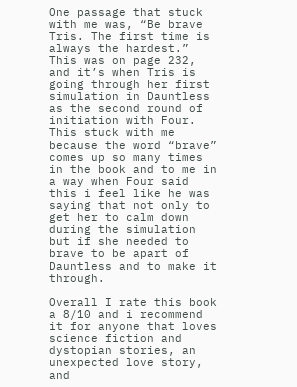One passage that stuck with me was, “Be brave Tris. The first time is always the hardest.” This was on page 232, and it’s when Tris is going through her first simulation in Dauntless as the second round of initiation with Four. This stuck with me because the word “brave” comes up so many times in the book and to me in a way when Four said this i feel like he was saying that not only to get her to calm down during the simulation but if she needed to brave to be apart of Dauntless and to make it through.

Overall I rate this book a 8/10 and i recommend it for anyone that loves science fiction and dystopian stories, an unexpected love story, and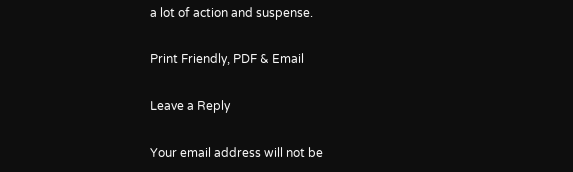a lot of action and suspense.

Print Friendly, PDF & Email

Leave a Reply

Your email address will not be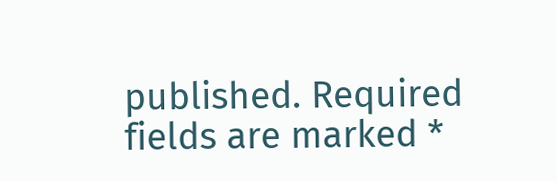published. Required fields are marked *